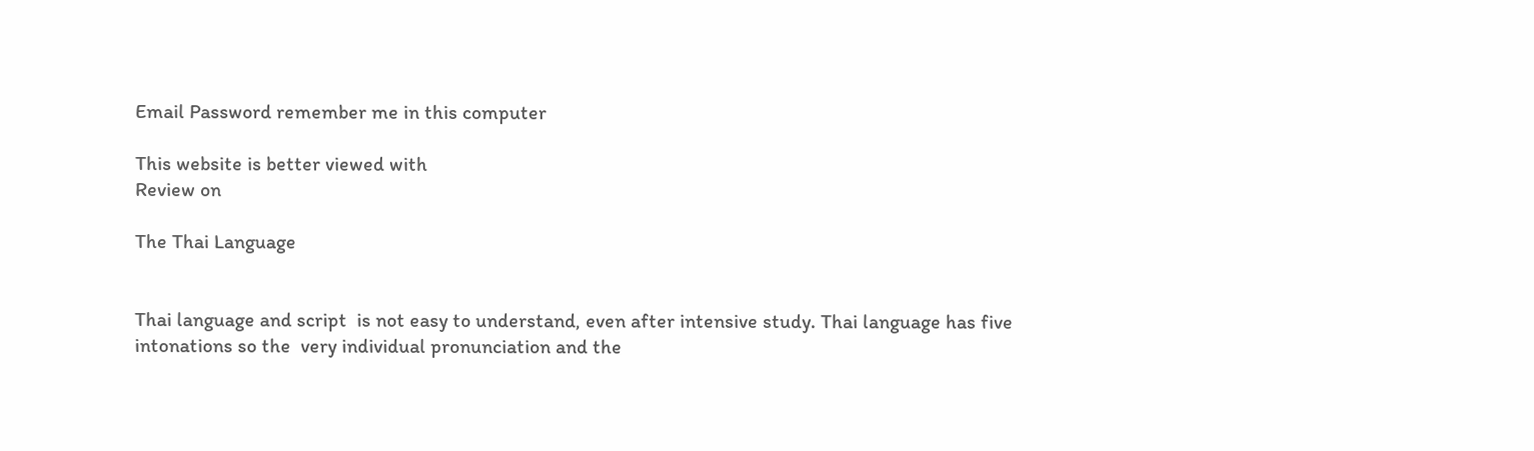Email Password remember me in this computer

This website is better viewed with
Review on

The Thai Language


Thai language and script  is not easy to understand, even after intensive study. Thai language has five intonations so the  very individual pronunciation and the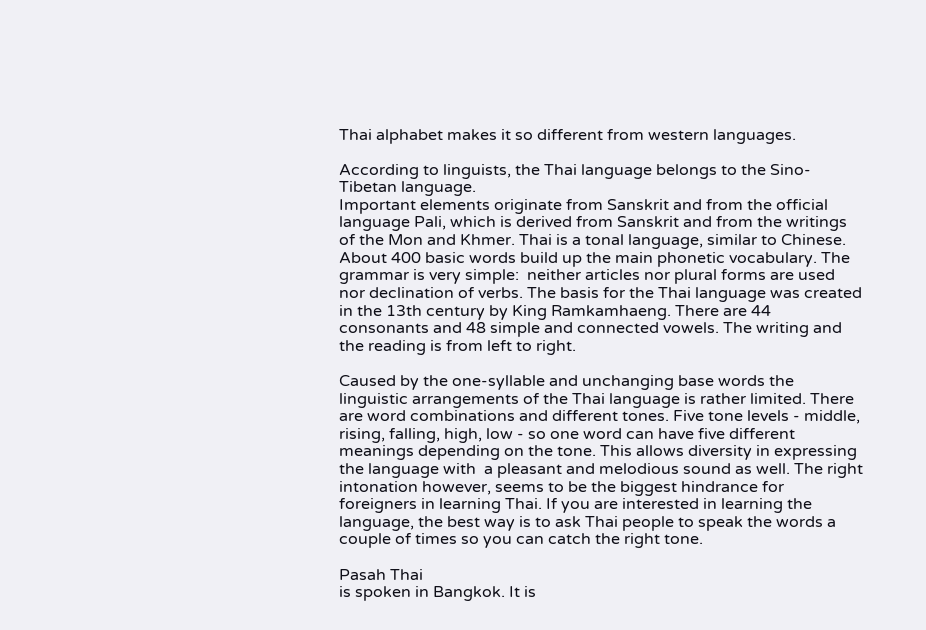Thai alphabet makes it so different from western languages.

According to linguists, the Thai language belongs to the Sino-Tibetan language.
Important elements originate from Sanskrit and from the official language Pali, which is derived from Sanskrit and from the writings of the Mon and Khmer. Thai is a tonal language, similar to Chinese. About 400 basic words build up the main phonetic vocabulary. The grammar is very simple:  neither articles nor plural forms are used nor declination of verbs. The basis for the Thai language was created in the 13th century by King Ramkamhaeng. There are 44 consonants and 48 simple and connected vowels. The writing and the reading is from left to right.

Caused by the one-syllable and unchanging base words the linguistic arrangements of the Thai language is rather limited. There are word combinations and different tones. Five tone levels - middle, rising, falling, high, low - so one word can have five different meanings depending on the tone. This allows diversity in expressing the language with  a pleasant and melodious sound as well. The right intonation however, seems to be the biggest hindrance for foreigners in learning Thai. If you are interested in learning the language, the best way is to ask Thai people to speak the words a couple of times so you can catch the right tone.

Pasah Thai
is spoken in Bangkok. It is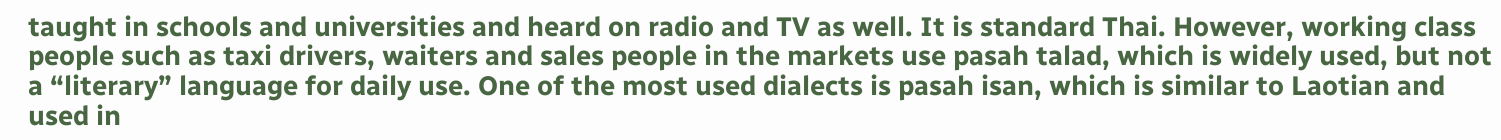taught in schools and universities and heard on radio and TV as well. It is standard Thai. However, working class people such as taxi drivers, waiters and sales people in the markets use pasah talad, which is widely used, but not a “literary” language for daily use. One of the most used dialects is pasah isan, which is similar to Laotian and used in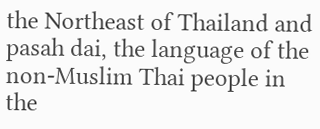the Northeast of Thailand and pasah dai, the language of the non-Muslim Thai people in the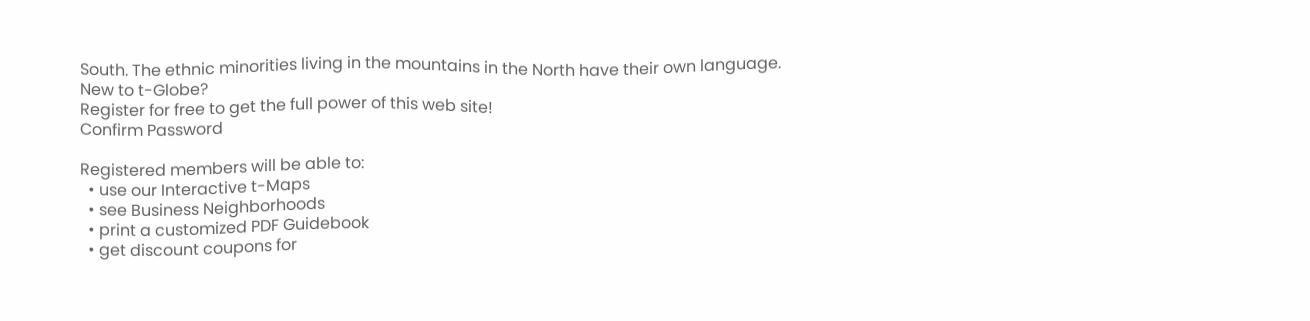South. The ethnic minorities living in the mountains in the North have their own language.
New to t-Globe?
Register for free to get the full power of this web site!
Confirm Password

Registered members will be able to:
  • use our Interactive t-Maps
  • see Business Neighborhoods
  • print a customized PDF Guidebook
  • get discount coupons for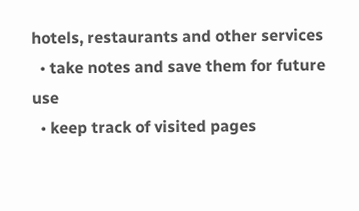hotels, restaurants and other services
  • take notes and save them for future use
  • keep track of visited pages